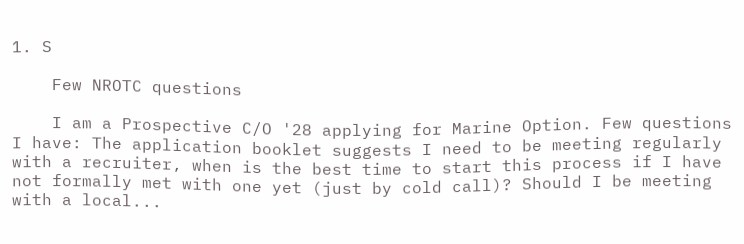1. S

    Few NROTC questions

    I am a Prospective C/O '28 applying for Marine Option. Few questions I have: The application booklet suggests I need to be meeting regularly with a recruiter, when is the best time to start this process if I have not formally met with one yet (just by cold call)? Should I be meeting with a local...